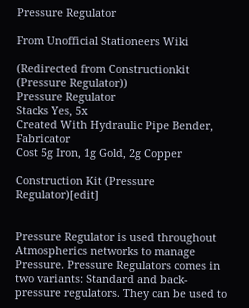Pressure Regulator

From Unofficial Stationeers Wiki

(Redirected from Constructionkit (Pressure Regulator))
Pressure Regulator
Stacks Yes, 5x
Created With Hydraulic Pipe Bender, Fabricator
Cost 5g Iron, 1g Gold, 2g Copper

Construction Kit (Pressure Regulator)[edit]


Pressure Regulator is used throughout Atmospherics networks to manage Pressure. Pressure Regulators comes in two variants: Standard and back-pressure regulators. They can be used to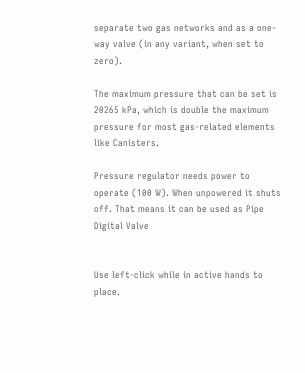separate two gas networks and as a one-way valve (in any variant, when set to zero).

The maximum pressure that can be set is 20265 kPa, which is double the maximum pressure for most gas-related elements like Canisters.

Pressure regulator needs power to operate (100 W). When unpowered it shuts off. That means it can be used as Pipe Digital Valve


Use left-click while in active hands to place.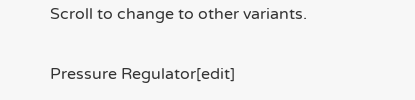Scroll to change to other variants.

Pressure Regulator[edit]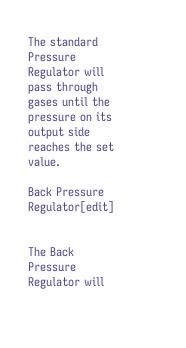The standard Pressure Regulator will pass through gases until the pressure on its output side reaches the set value.

Back Pressure Regulator[edit]


The Back Pressure Regulator will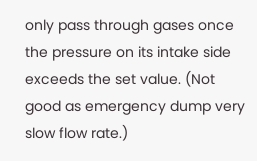only pass through gases once the pressure on its intake side exceeds the set value. (Not good as emergency dump very slow flow rate.)